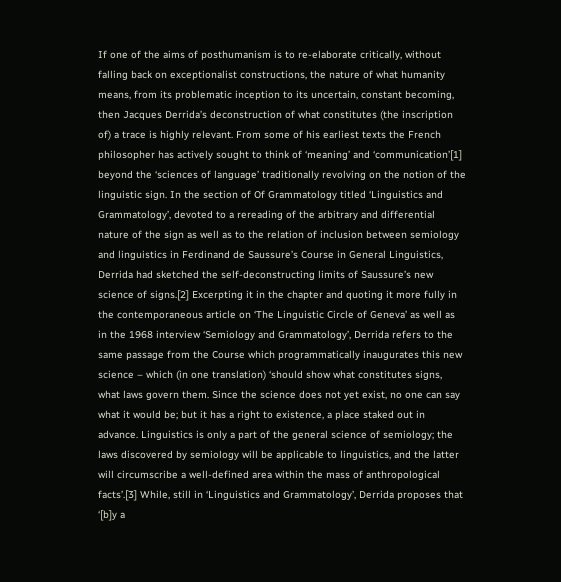If one of the aims of posthumanism is to re-elaborate critically, without falling back on exceptionalist constructions, the nature of what humanity means, from its problematic inception to its uncertain, constant becoming, then Jacques Derrida’s deconstruction of what constitutes (the inscription of) a trace is highly relevant. From some of his earliest texts the French philosopher has actively sought to think of ‘meaning’ and ‘communication’[1] beyond the ‘sciences of language’ traditionally revolving on the notion of the linguistic sign. In the section of Of Grammatology titled ‘Linguistics and Grammatology’, devoted to a rereading of the arbitrary and differential nature of the sign as well as to the relation of inclusion between semiology and linguistics in Ferdinand de Saussure’s Course in General Linguistics, Derrida had sketched the self-deconstructing limits of Saussure’s new science of signs.[2] Excerpting it in the chapter and quoting it more fully in the contemporaneous article on ‘The Linguistic Circle of Geneva’ as well as in the 1968 interview ‘Semiology and Grammatology’, Derrida refers to the same passage from the Course which programmatically inaugurates this new science – which (in one translation) ‘should show what constitutes signs, what laws govern them. Since the science does not yet exist, no one can say what it would be; but it has a right to existence, a place staked out in advance. Linguistics is only a part of the general science of semiology; the laws discovered by semiology will be applicable to linguistics, and the latter will circumscribe a well-defined area within the mass of anthropological facts’.[3] While, still in ‘Linguistics and Grammatology’, Derrida proposes that ‘[b]y a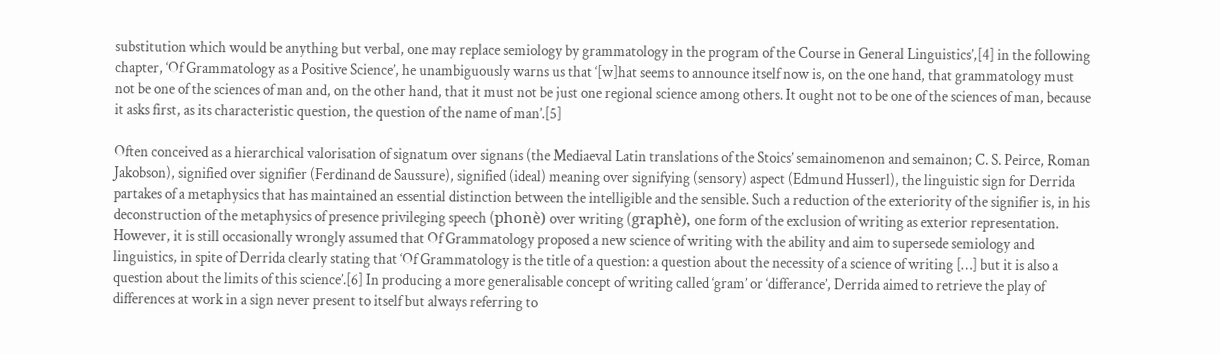substitution which would be anything but verbal, one may replace semiology by grammatology in the program of the Course in General Linguistics’,[4] in the following chapter, ‘Of Grammatology as a Positive Science’, he unambiguously warns us that ‘[w]hat seems to announce itself now is, on the one hand, that grammatology must not be one of the sciences of man and, on the other hand, that it must not be just one regional science among others. It ought not to be one of the sciences of man, because it asks first, as its characteristic question, the question of the name of man’.[5]

Often conceived as a hierarchical valorisation of signatum over signans (the Mediaeval Latin translations of the Stoics’ semainomenon and semainon; C. S. Peirce, Roman Jakobson), signified over signifier (Ferdinand de Saussure), signified (ideal) meaning over signifying (sensory) aspect (Edmund Husserl), the linguistic sign for Derrida partakes of a metaphysics that has maintained an essential distinction between the intelligible and the sensible. Such a reduction of the exteriority of the signifier is, in his deconstruction of the metaphysics of presence privileging speech (phonè) over writing (graphè), one form of the exclusion of writing as exterior representation. However, it is still occasionally wrongly assumed that Of Grammatology proposed a new science of writing with the ability and aim to supersede semiology and linguistics, in spite of Derrida clearly stating that ‘Of Grammatology is the title of a question: a question about the necessity of a science of writing […] but it is also a question about the limits of this science’.[6] In producing a more generalisable concept of writing called ‘gram’ or ‘differance’, Derrida aimed to retrieve the play of differences at work in a sign never present to itself but always referring to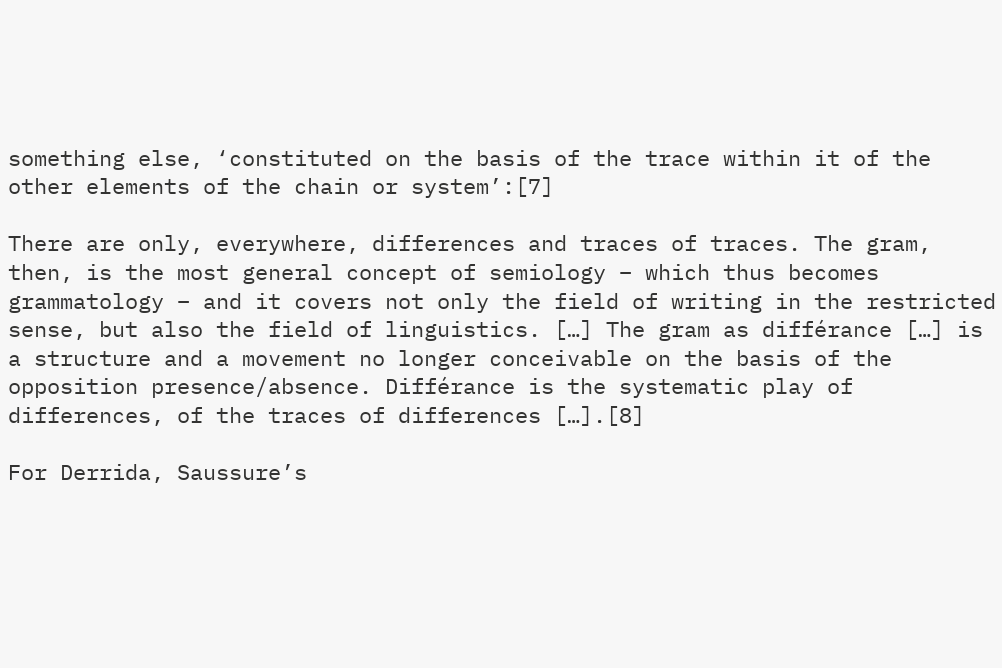something else, ‘constituted on the basis of the trace within it of the other elements of the chain or system’:[7]

There are only, everywhere, differences and traces of traces. The gram, then, is the most general concept of semiology – which thus becomes grammatology – and it covers not only the field of writing in the restricted sense, but also the field of linguistics. […] The gram as différance […] is a structure and a movement no longer conceivable on the basis of the opposition presence/absence. Différance is the systematic play of differences, of the traces of differences […].[8]

For Derrida, Saussure’s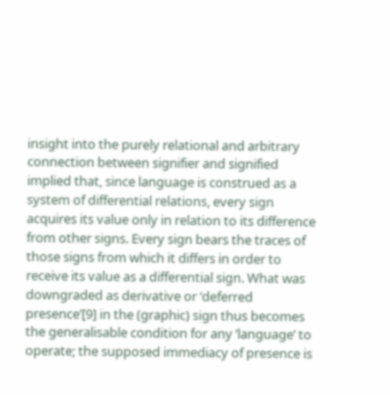insight into the purely relational and arbitrary connection between signifier and signified implied that, since language is construed as a system of differential relations, every sign acquires its value only in relation to its difference from other signs. Every sign bears the traces of those signs from which it differs in order to receive its value as a differential sign. What was downgraded as derivative or ‘deferred presence’[9] in the (graphic) sign thus becomes the generalisable condition for any ‘language’ to operate; the supposed immediacy of presence is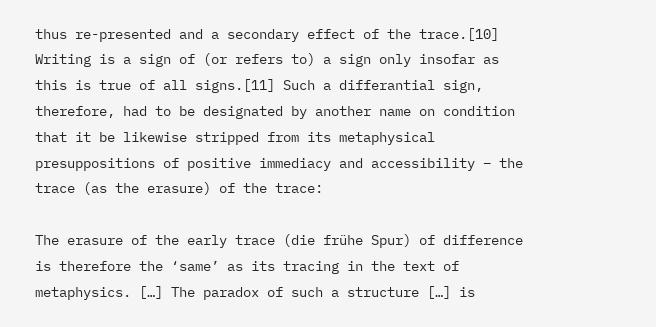thus re-presented and a secondary effect of the trace.[10] Writing is a sign of (or refers to) a sign only insofar as this is true of all signs.[11] Such a differantial sign, therefore, had to be designated by another name on condition that it be likewise stripped from its metaphysical presuppositions of positive immediacy and accessibility – the trace (as the erasure) of the trace:

The erasure of the early trace (die frühe Spur) of difference is therefore the ‘same’ as its tracing in the text of metaphysics. […] The paradox of such a structure […] is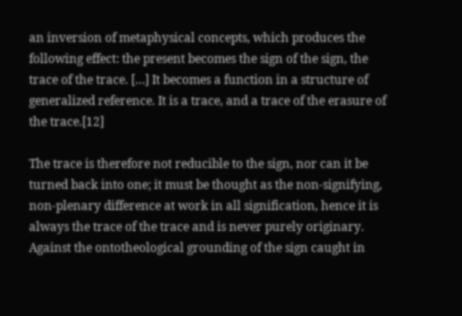an inversion of metaphysical concepts, which produces the following effect: the present becomes the sign of the sign, the trace of the trace. […] It becomes a function in a structure of generalized reference. It is a trace, and a trace of the erasure of the trace.[12]

The trace is therefore not reducible to the sign, nor can it be turned back into one; it must be thought as the non-signifying, non-plenary difference at work in all signification, hence it is always the trace of the trace and is never purely originary. Against the ontotheological grounding of the sign caught in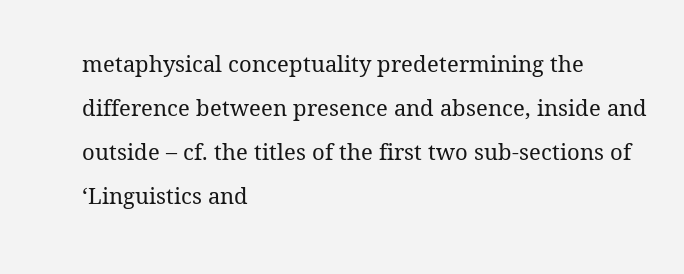metaphysical conceptuality predetermining the difference between presence and absence, inside and outside – cf. the titles of the first two sub-sections of ‘Linguistics and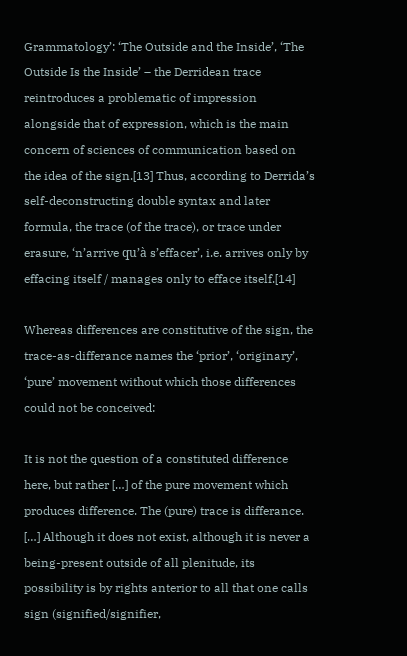Grammatology’: ‘The Outside and the Inside’, ‘The Outside Is the Inside’ – the Derridean trace reintroduces a problematic of impression alongside that of expression, which is the main concern of sciences of communication based on the idea of the sign.[13] Thus, according to Derrida’s self-deconstructing double syntax and later formula, the trace (of the trace), or trace under erasure, ‘n’arrive qu’à s’effacer’, i.e. arrives only by effacing itself / manages only to efface itself.[14]

Whereas differences are constitutive of the sign, the trace-as-differance names the ‘prior’, ‘originary’, ‘pure’ movement without which those differences could not be conceived:

It is not the question of a constituted difference here, but rather […] of the pure movement which produces difference. The (pure) trace is differance. […] Although it does not exist, although it is never a being-present outside of all plenitude, its possibility is by rights anterior to all that one calls sign (signified/signifier,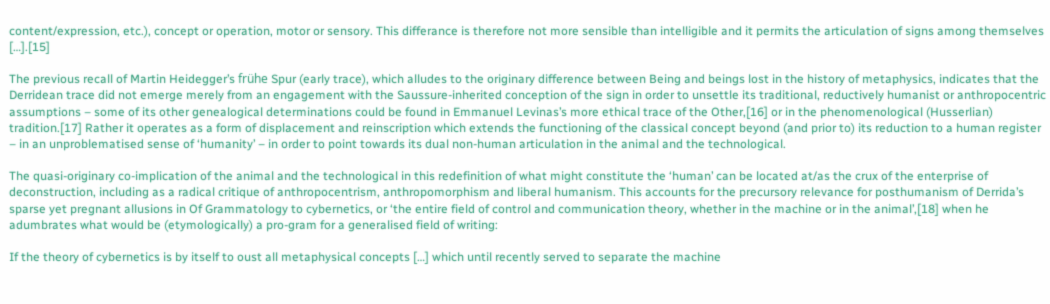content/expression, etc.), concept or operation, motor or sensory. This differance is therefore not more sensible than intelligible and it permits the articulation of signs among themselves […].[15]

The previous recall of Martin Heidegger’s frühe Spur (early trace), which alludes to the originary difference between Being and beings lost in the history of metaphysics, indicates that the Derridean trace did not emerge merely from an engagement with the Saussure-inherited conception of the sign in order to unsettle its traditional, reductively humanist or anthropocentric assumptions – some of its other genealogical determinations could be found in Emmanuel Levinas’s more ethical trace of the Other,[16] or in the phenomenological (Husserlian) tradition.[17] Rather it operates as a form of displacement and reinscription which extends the functioning of the classical concept beyond (and prior to) its reduction to a human register – in an unproblematised sense of ‘humanity’ – in order to point towards its dual non-human articulation in the animal and the technological.

The quasi-originary co-implication of the animal and the technological in this redefinition of what might constitute the ‘human’ can be located at/as the crux of the enterprise of deconstruction, including as a radical critique of anthropocentrism, anthropomorphism and liberal humanism. This accounts for the precursory relevance for posthumanism of Derrida’s sparse yet pregnant allusions in Of Grammatology to cybernetics, or ‘the entire field of control and communication theory, whether in the machine or in the animal’,[18] when he adumbrates what would be (etymologically) a pro-gram for a generalised field of writing:

If the theory of cybernetics is by itself to oust all metaphysical concepts […] which until recently served to separate the machine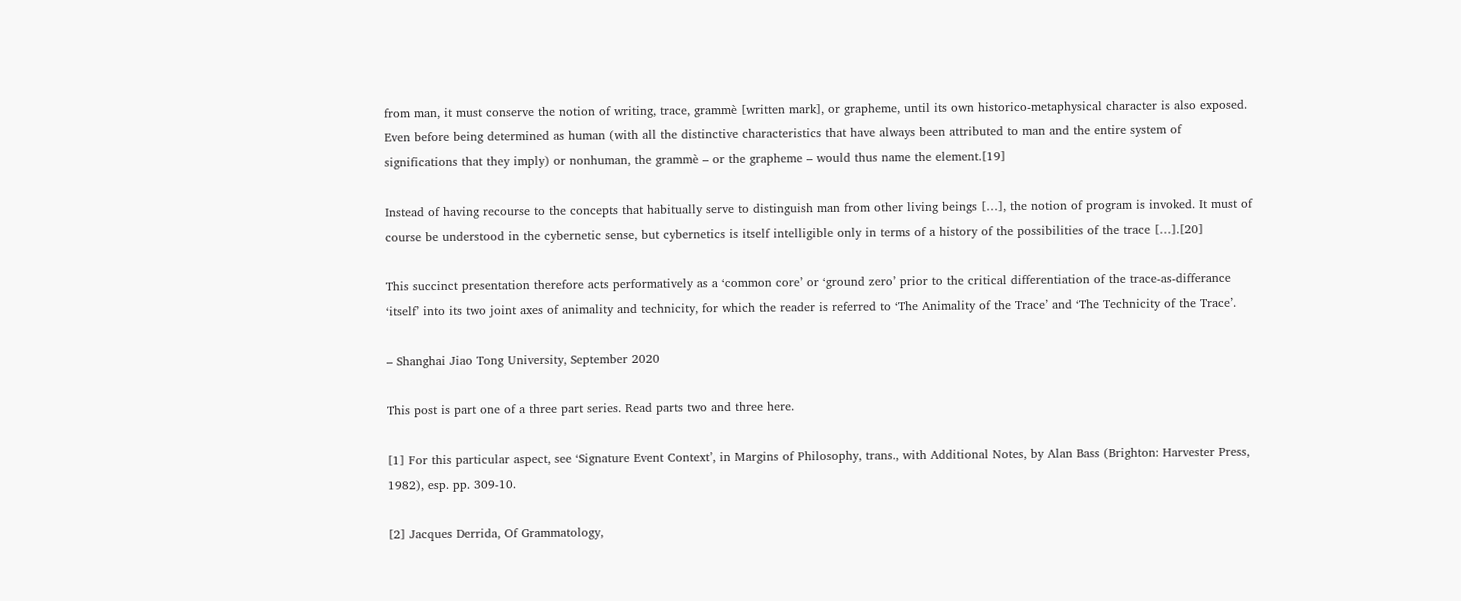from man, it must conserve the notion of writing, trace, grammè [written mark], or grapheme, until its own historico-metaphysical character is also exposed. Even before being determined as human (with all the distinctive characteristics that have always been attributed to man and the entire system of significations that they imply) or nonhuman, the grammè – or the grapheme – would thus name the element.[19]

Instead of having recourse to the concepts that habitually serve to distinguish man from other living beings […], the notion of program is invoked. It must of course be understood in the cybernetic sense, but cybernetics is itself intelligible only in terms of a history of the possibilities of the trace […].[20]

This succinct presentation therefore acts performatively as a ‘common core’ or ‘ground zero’ prior to the critical differentiation of the trace-as-differance ‘itself’ into its two joint axes of animality and technicity, for which the reader is referred to ‘The Animality of the Trace’ and ‘The Technicity of the Trace’.

– Shanghai Jiao Tong University, September 2020

This post is part one of a three part series. Read parts two and three here.

[1] For this particular aspect, see ‘Signature Event Context’, in Margins of Philosophy, trans., with Additional Notes, by Alan Bass (Brighton: Harvester Press, 1982), esp. pp. 309-10.

[2] Jacques Derrida, Of Grammatology,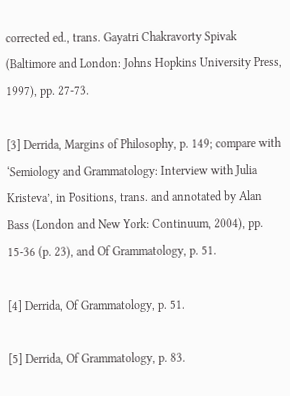corrected ed., trans. Gayatri Chakravorty Spivak (Baltimore and London: Johns Hopkins University Press, 1997), pp. 27-73.

[3] Derrida, Margins of Philosophy, p. 149; compare with ‘Semiology and Grammatology: Interview with Julia Kristeva’, in Positions, trans. and annotated by Alan Bass (London and New York: Continuum, 2004), pp. 15-36 (p. 23), and Of Grammatology, p. 51.

[4] Derrida, Of Grammatology, p. 51.

[5] Derrida, Of Grammatology, p. 83.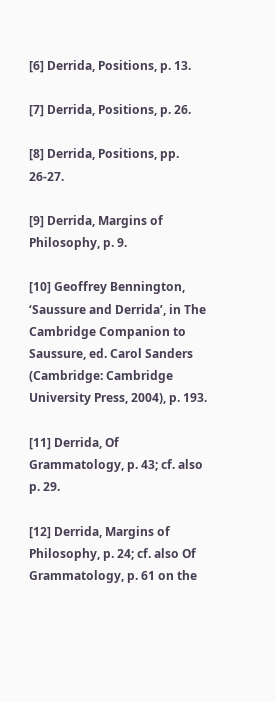[6] Derrida, Positions, p. 13.

[7] Derrida, Positions, p. 26.

[8] Derrida, Positions, pp. 26-27.

[9] Derrida, Margins of Philosophy, p. 9.

[10] Geoffrey Bennington, ‘Saussure and Derrida’, in The Cambridge Companion to Saussure, ed. Carol Sanders (Cambridge: Cambridge University Press, 2004), p. 193.

[11] Derrida, Of Grammatology, p. 43; cf. also p. 29.

[12] Derrida, Margins of Philosophy, p. 24; cf. also Of Grammatology, p. 61 on the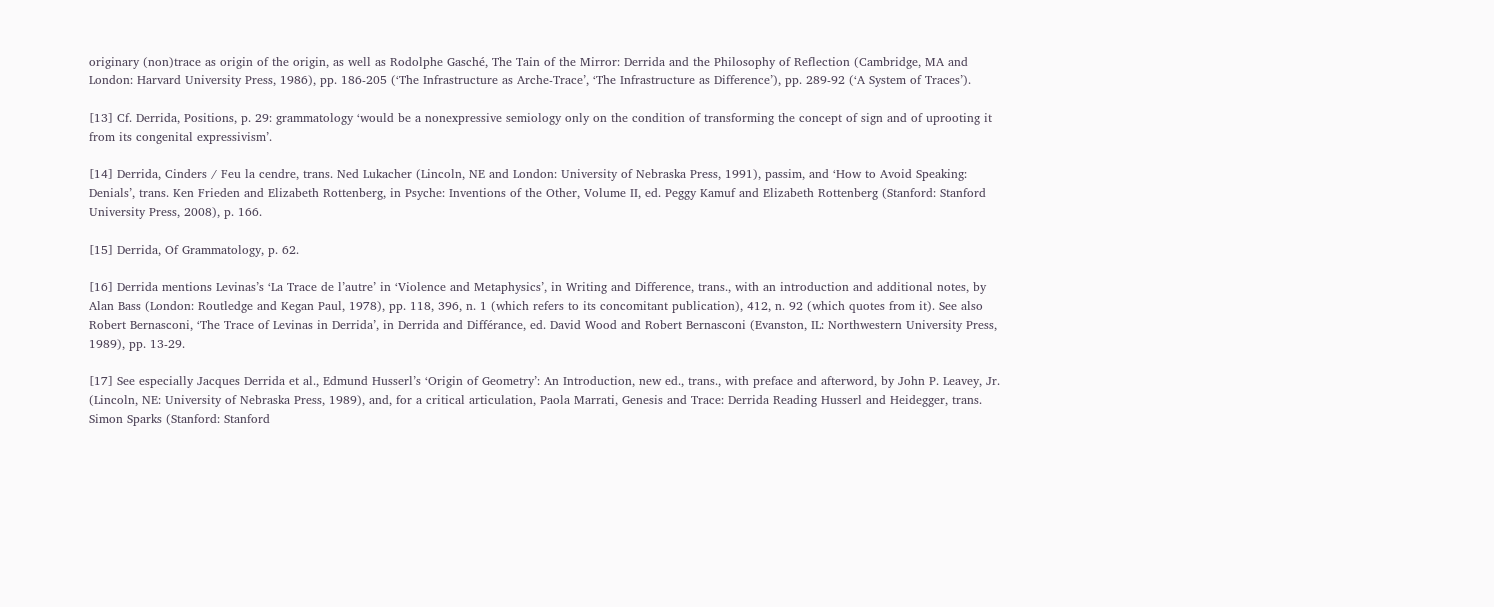originary (non)trace as origin of the origin, as well as Rodolphe Gasché, The Tain of the Mirror: Derrida and the Philosophy of Reflection (Cambridge, MA and London: Harvard University Press, 1986), pp. 186-205 (‘The Infrastructure as Arche-Trace’, ‘The Infrastructure as Difference’), pp. 289-92 (‘A System of Traces’).

[13] Cf. Derrida, Positions, p. 29: grammatology ‘would be a nonexpressive semiology only on the condition of transforming the concept of sign and of uprooting it from its congenital expressivism’.

[14] Derrida, Cinders / Feu la cendre, trans. Ned Lukacher (Lincoln, NE and London: University of Nebraska Press, 1991), passim, and ‘How to Avoid Speaking: Denials’, trans. Ken Frieden and Elizabeth Rottenberg, in Psyche: Inventions of the Other, Volume II, ed. Peggy Kamuf and Elizabeth Rottenberg (Stanford: Stanford University Press, 2008), p. 166.

[15] Derrida, Of Grammatology, p. 62.

[16] Derrida mentions Levinas’s ‘La Trace de l’autre’ in ‘Violence and Metaphysics’, in Writing and Difference, trans., with an introduction and additional notes, by Alan Bass (London: Routledge and Kegan Paul, 1978), pp. 118, 396, n. 1 (which refers to its concomitant publication), 412, n. 92 (which quotes from it). See also Robert Bernasconi, ‘The Trace of Levinas in Derrida’, in Derrida and Différance, ed. David Wood and Robert Bernasconi (Evanston, IL: Northwestern University Press, 1989), pp. 13-29.

[17] See especially Jacques Derrida et al., Edmund Husserl’s ‘Origin of Geometry’: An Introduction, new ed., trans., with preface and afterword, by John P. Leavey, Jr. (Lincoln, NE: University of Nebraska Press, 1989), and, for a critical articulation, Paola Marrati, Genesis and Trace: Derrida Reading Husserl and Heidegger, trans. Simon Sparks (Stanford: Stanford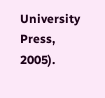University Press, 2005).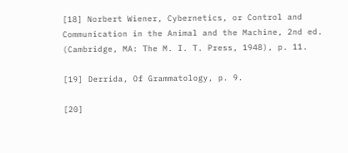[18] Norbert Wiener, Cybernetics, or Control and Communication in the Animal and the Machine, 2nd ed. (Cambridge, MA: The M. I. T. Press, 1948), p. 11.

[19] Derrida, Of Grammatology, p. 9.

[20]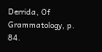Derrida, Of Grammatology, p. 84.